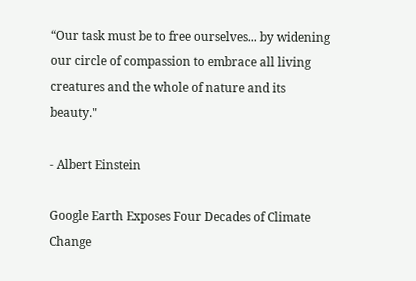“Our task must be to free ourselves... by widening our circle of compassion to embrace all living creatures and the whole of nature and its beauty."

- Albert Einstein

Google Earth Exposes Four Decades of Climate Change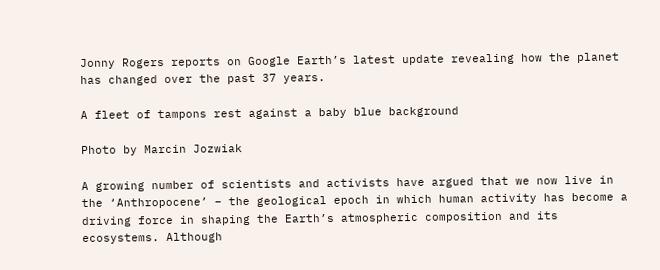Jonny Rogers reports on Google Earth’s latest update revealing how the planet has changed over the past 37 years.

A fleet of tampons rest against a baby blue background

Photo by Marcin Jozwiak

A growing number of scientists and activists have argued that we now live in the ‘Anthropocene’ – the geological epoch in which human activity has become a driving force in shaping the Earth’s atmospheric composition and its ecosystems. Although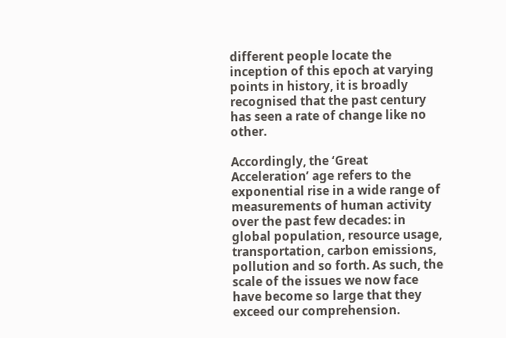different people locate the inception of this epoch at varying points in history, it is broadly recognised that the past century has seen a rate of change like no other.

Accordingly, the ‘Great Acceleration’ age refers to the exponential rise in a wide range of measurements of human activity over the past few decades: in global population, resource usage, transportation, carbon emissions, pollution and so forth. As such, the scale of the issues we now face have become so large that they exceed our comprehension.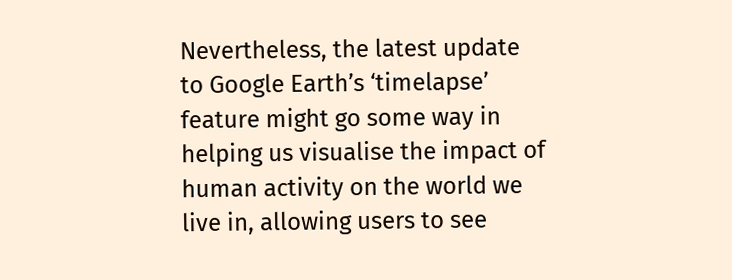Nevertheless, the latest update to Google Earth’s ‘timelapse’ feature might go some way in helping us visualise the impact of human activity on the world we live in, allowing users to see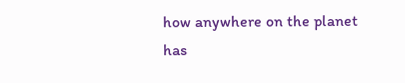how anywhere on the planet has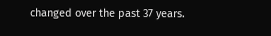changed over the past 37 years.